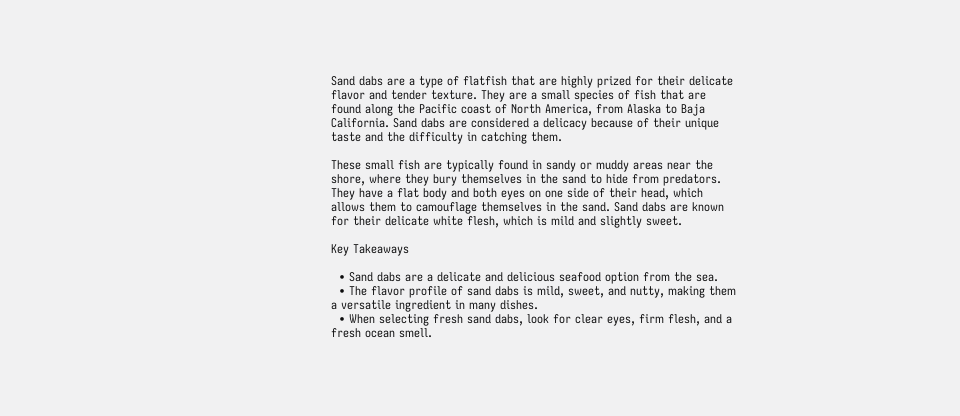Sand dabs are a type of flatfish that are highly prized for their delicate flavor and tender texture. They are a small species of fish that are found along the Pacific coast of North America, from Alaska to Baja California. Sand dabs are considered a delicacy because of their unique taste and the difficulty in catching them.

These small fish are typically found in sandy or muddy areas near the shore, where they bury themselves in the sand to hide from predators. They have a flat body and both eyes on one side of their head, which allows them to camouflage themselves in the sand. Sand dabs are known for their delicate white flesh, which is mild and slightly sweet.

Key Takeaways

  • Sand dabs are a delicate and delicious seafood option from the sea.
  • The flavor profile of sand dabs is mild, sweet, and nutty, making them a versatile ingredient in many dishes.
  • When selecting fresh sand dabs, look for clear eyes, firm flesh, and a fresh ocean smell.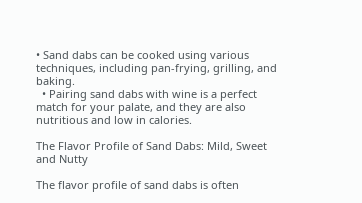• Sand dabs can be cooked using various techniques, including pan-frying, grilling, and baking.
  • Pairing sand dabs with wine is a perfect match for your palate, and they are also nutritious and low in calories.

The Flavor Profile of Sand Dabs: Mild, Sweet and Nutty

The flavor profile of sand dabs is often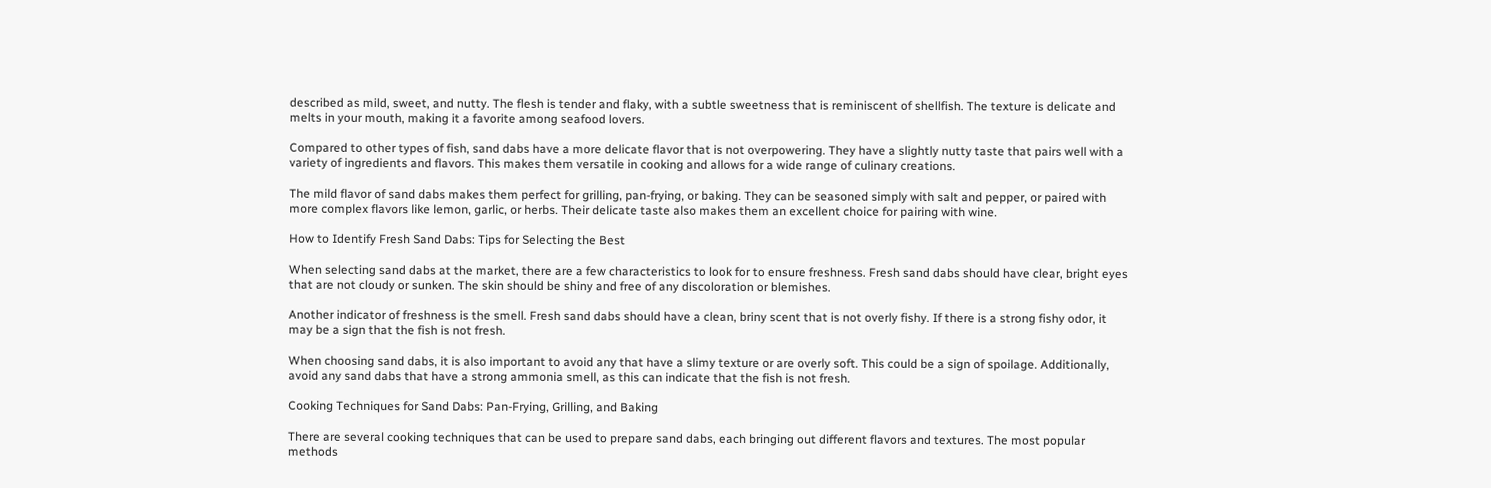described as mild, sweet, and nutty. The flesh is tender and flaky, with a subtle sweetness that is reminiscent of shellfish. The texture is delicate and melts in your mouth, making it a favorite among seafood lovers.

Compared to other types of fish, sand dabs have a more delicate flavor that is not overpowering. They have a slightly nutty taste that pairs well with a variety of ingredients and flavors. This makes them versatile in cooking and allows for a wide range of culinary creations.

The mild flavor of sand dabs makes them perfect for grilling, pan-frying, or baking. They can be seasoned simply with salt and pepper, or paired with more complex flavors like lemon, garlic, or herbs. Their delicate taste also makes them an excellent choice for pairing with wine.

How to Identify Fresh Sand Dabs: Tips for Selecting the Best

When selecting sand dabs at the market, there are a few characteristics to look for to ensure freshness. Fresh sand dabs should have clear, bright eyes that are not cloudy or sunken. The skin should be shiny and free of any discoloration or blemishes.

Another indicator of freshness is the smell. Fresh sand dabs should have a clean, briny scent that is not overly fishy. If there is a strong fishy odor, it may be a sign that the fish is not fresh.

When choosing sand dabs, it is also important to avoid any that have a slimy texture or are overly soft. This could be a sign of spoilage. Additionally, avoid any sand dabs that have a strong ammonia smell, as this can indicate that the fish is not fresh.

Cooking Techniques for Sand Dabs: Pan-Frying, Grilling, and Baking

There are several cooking techniques that can be used to prepare sand dabs, each bringing out different flavors and textures. The most popular methods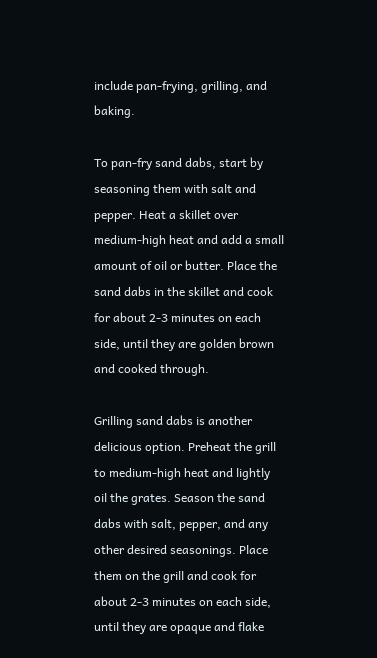include pan-frying, grilling, and baking.

To pan-fry sand dabs, start by seasoning them with salt and pepper. Heat a skillet over medium-high heat and add a small amount of oil or butter. Place the sand dabs in the skillet and cook for about 2-3 minutes on each side, until they are golden brown and cooked through.

Grilling sand dabs is another delicious option. Preheat the grill to medium-high heat and lightly oil the grates. Season the sand dabs with salt, pepper, and any other desired seasonings. Place them on the grill and cook for about 2-3 minutes on each side, until they are opaque and flake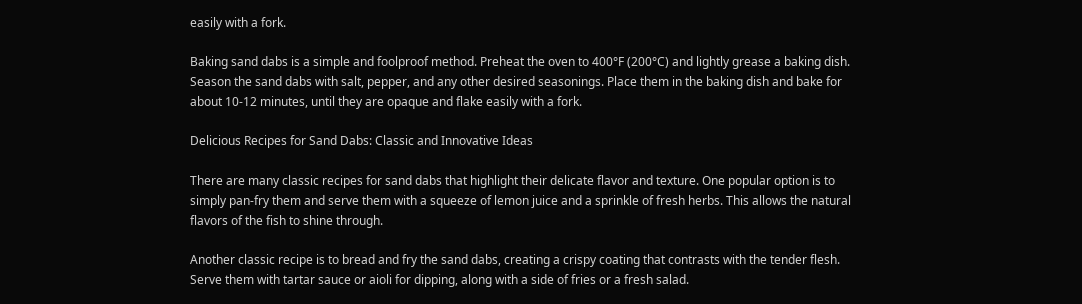easily with a fork.

Baking sand dabs is a simple and foolproof method. Preheat the oven to 400°F (200°C) and lightly grease a baking dish. Season the sand dabs with salt, pepper, and any other desired seasonings. Place them in the baking dish and bake for about 10-12 minutes, until they are opaque and flake easily with a fork.

Delicious Recipes for Sand Dabs: Classic and Innovative Ideas

There are many classic recipes for sand dabs that highlight their delicate flavor and texture. One popular option is to simply pan-fry them and serve them with a squeeze of lemon juice and a sprinkle of fresh herbs. This allows the natural flavors of the fish to shine through.

Another classic recipe is to bread and fry the sand dabs, creating a crispy coating that contrasts with the tender flesh. Serve them with tartar sauce or aioli for dipping, along with a side of fries or a fresh salad.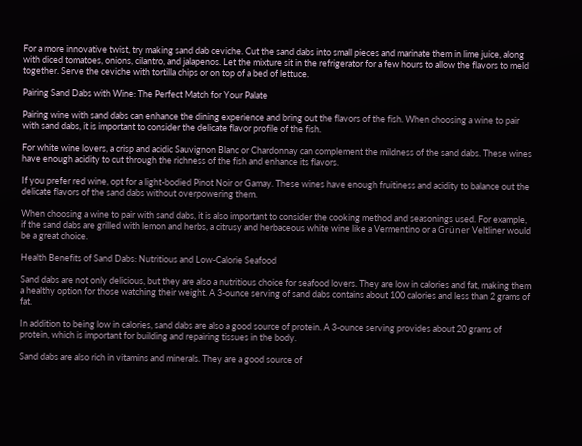For a more innovative twist, try making sand dab ceviche. Cut the sand dabs into small pieces and marinate them in lime juice, along with diced tomatoes, onions, cilantro, and jalapenos. Let the mixture sit in the refrigerator for a few hours to allow the flavors to meld together. Serve the ceviche with tortilla chips or on top of a bed of lettuce.

Pairing Sand Dabs with Wine: The Perfect Match for Your Palate

Pairing wine with sand dabs can enhance the dining experience and bring out the flavors of the fish. When choosing a wine to pair with sand dabs, it is important to consider the delicate flavor profile of the fish.

For white wine lovers, a crisp and acidic Sauvignon Blanc or Chardonnay can complement the mildness of the sand dabs. These wines have enough acidity to cut through the richness of the fish and enhance its flavors.

If you prefer red wine, opt for a light-bodied Pinot Noir or Gamay. These wines have enough fruitiness and acidity to balance out the delicate flavors of the sand dabs without overpowering them.

When choosing a wine to pair with sand dabs, it is also important to consider the cooking method and seasonings used. For example, if the sand dabs are grilled with lemon and herbs, a citrusy and herbaceous white wine like a Vermentino or a Grüner Veltliner would be a great choice.

Health Benefits of Sand Dabs: Nutritious and Low-Calorie Seafood

Sand dabs are not only delicious, but they are also a nutritious choice for seafood lovers. They are low in calories and fat, making them a healthy option for those watching their weight. A 3-ounce serving of sand dabs contains about 100 calories and less than 2 grams of fat.

In addition to being low in calories, sand dabs are also a good source of protein. A 3-ounce serving provides about 20 grams of protein, which is important for building and repairing tissues in the body.

Sand dabs are also rich in vitamins and minerals. They are a good source of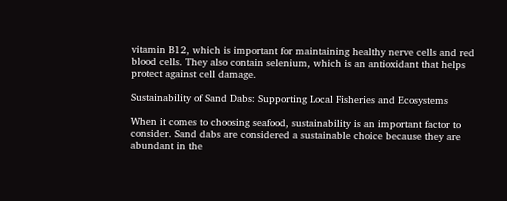vitamin B12, which is important for maintaining healthy nerve cells and red blood cells. They also contain selenium, which is an antioxidant that helps protect against cell damage.

Sustainability of Sand Dabs: Supporting Local Fisheries and Ecosystems

When it comes to choosing seafood, sustainability is an important factor to consider. Sand dabs are considered a sustainable choice because they are abundant in the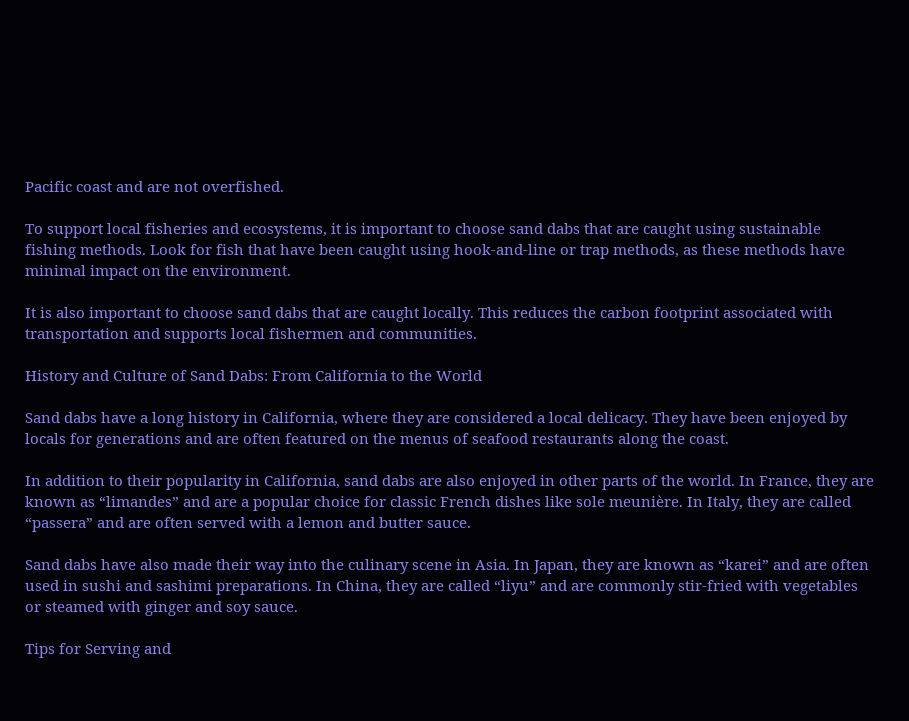Pacific coast and are not overfished.

To support local fisheries and ecosystems, it is important to choose sand dabs that are caught using sustainable fishing methods. Look for fish that have been caught using hook-and-line or trap methods, as these methods have minimal impact on the environment.

It is also important to choose sand dabs that are caught locally. This reduces the carbon footprint associated with transportation and supports local fishermen and communities.

History and Culture of Sand Dabs: From California to the World

Sand dabs have a long history in California, where they are considered a local delicacy. They have been enjoyed by locals for generations and are often featured on the menus of seafood restaurants along the coast.

In addition to their popularity in California, sand dabs are also enjoyed in other parts of the world. In France, they are known as “limandes” and are a popular choice for classic French dishes like sole meunière. In Italy, they are called “passera” and are often served with a lemon and butter sauce.

Sand dabs have also made their way into the culinary scene in Asia. In Japan, they are known as “karei” and are often used in sushi and sashimi preparations. In China, they are called “liyu” and are commonly stir-fried with vegetables or steamed with ginger and soy sauce.

Tips for Serving and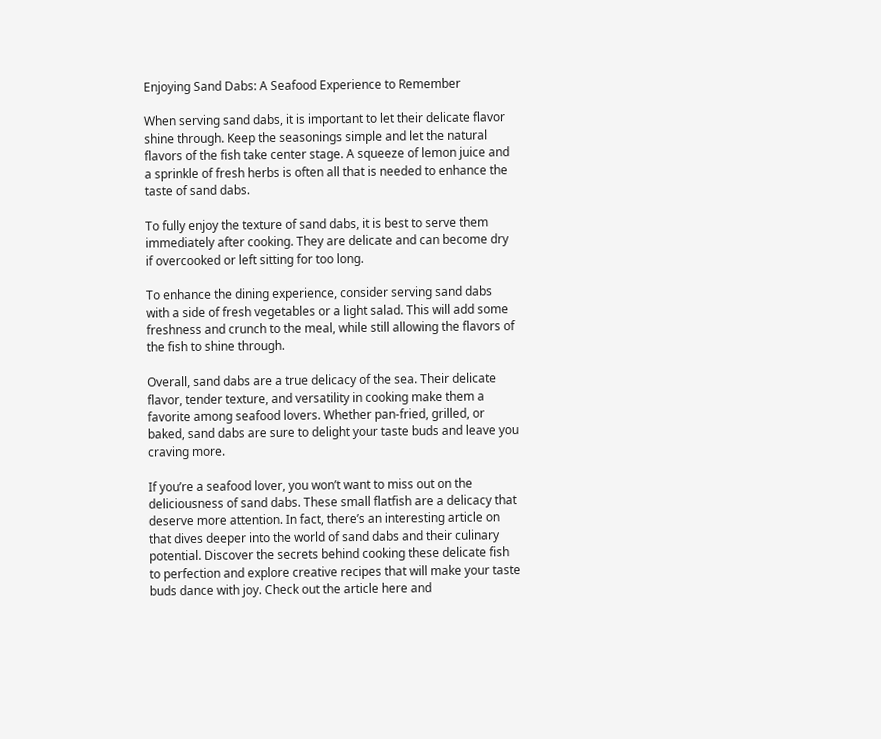Enjoying Sand Dabs: A Seafood Experience to Remember

When serving sand dabs, it is important to let their delicate flavor shine through. Keep the seasonings simple and let the natural flavors of the fish take center stage. A squeeze of lemon juice and a sprinkle of fresh herbs is often all that is needed to enhance the taste of sand dabs.

To fully enjoy the texture of sand dabs, it is best to serve them immediately after cooking. They are delicate and can become dry if overcooked or left sitting for too long.

To enhance the dining experience, consider serving sand dabs with a side of fresh vegetables or a light salad. This will add some freshness and crunch to the meal, while still allowing the flavors of the fish to shine through.

Overall, sand dabs are a true delicacy of the sea. Their delicate flavor, tender texture, and versatility in cooking make them a favorite among seafood lovers. Whether pan-fried, grilled, or baked, sand dabs are sure to delight your taste buds and leave you craving more.

If you’re a seafood lover, you won’t want to miss out on the deliciousness of sand dabs. These small flatfish are a delicacy that deserve more attention. In fact, there’s an interesting article on that dives deeper into the world of sand dabs and their culinary potential. Discover the secrets behind cooking these delicate fish to perfection and explore creative recipes that will make your taste buds dance with joy. Check out the article here and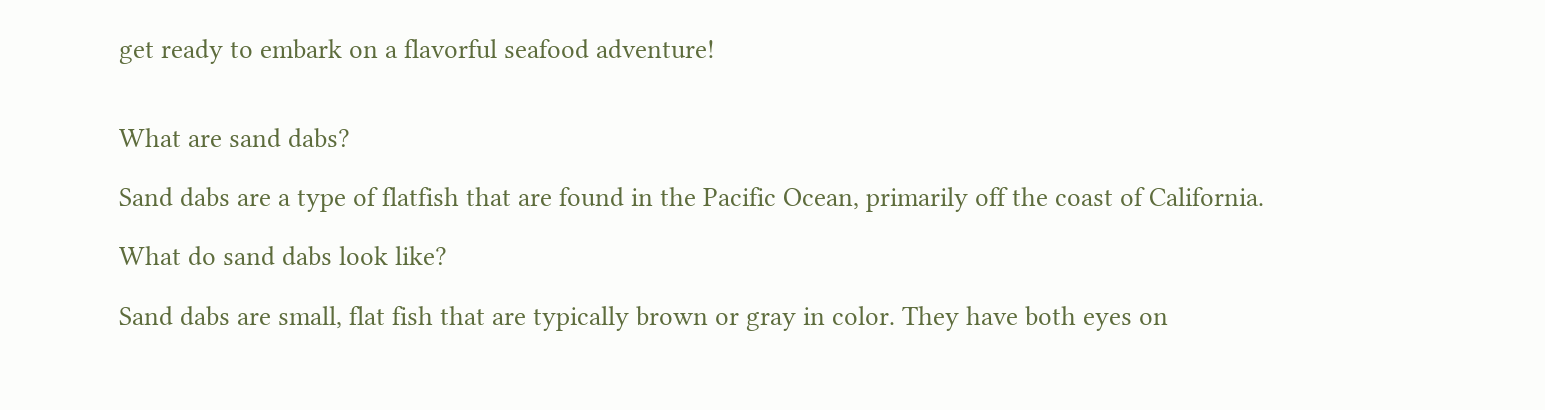get ready to embark on a flavorful seafood adventure!


What are sand dabs?

Sand dabs are a type of flatfish that are found in the Pacific Ocean, primarily off the coast of California.

What do sand dabs look like?

Sand dabs are small, flat fish that are typically brown or gray in color. They have both eyes on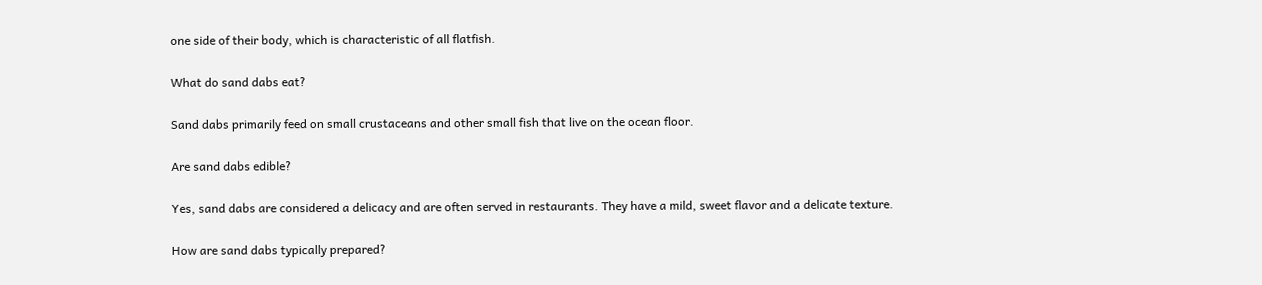one side of their body, which is characteristic of all flatfish.

What do sand dabs eat?

Sand dabs primarily feed on small crustaceans and other small fish that live on the ocean floor.

Are sand dabs edible?

Yes, sand dabs are considered a delicacy and are often served in restaurants. They have a mild, sweet flavor and a delicate texture.

How are sand dabs typically prepared?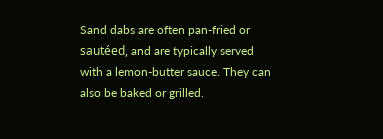Sand dabs are often pan-fried or sautéed, and are typically served with a lemon-butter sauce. They can also be baked or grilled.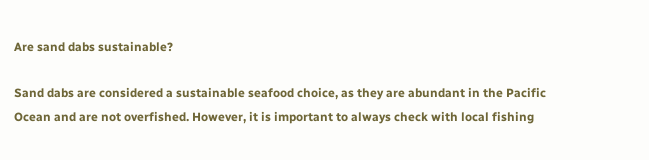Are sand dabs sustainable?

Sand dabs are considered a sustainable seafood choice, as they are abundant in the Pacific Ocean and are not overfished. However, it is important to always check with local fishing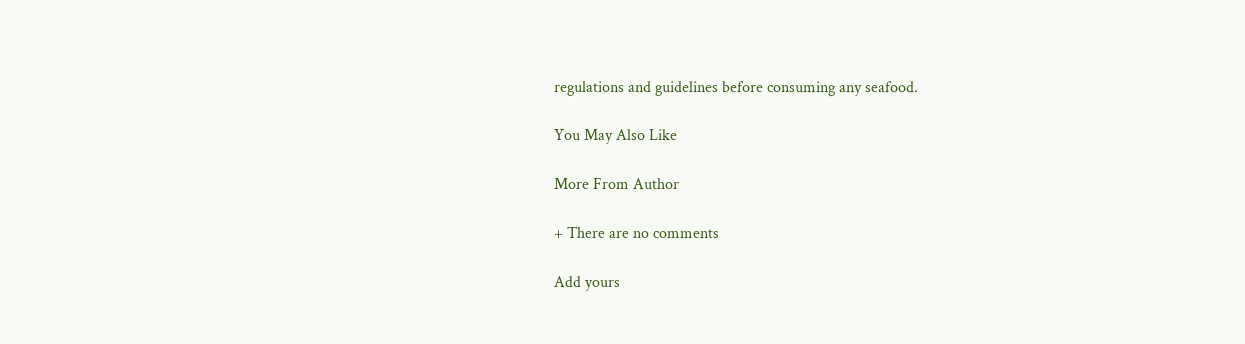regulations and guidelines before consuming any seafood.

You May Also Like

More From Author

+ There are no comments

Add yours